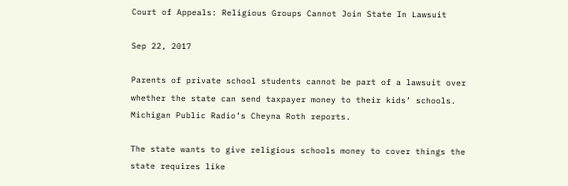Court of Appeals: Religious Groups Cannot Join State In Lawsuit

Sep 22, 2017

Parents of private school students cannot be part of a lawsuit over whether the state can send taxpayer money to their kids’ schools. Michigan Public Radio’s Cheyna Roth reports.

The state wants to give religious schools money to cover things the state requires like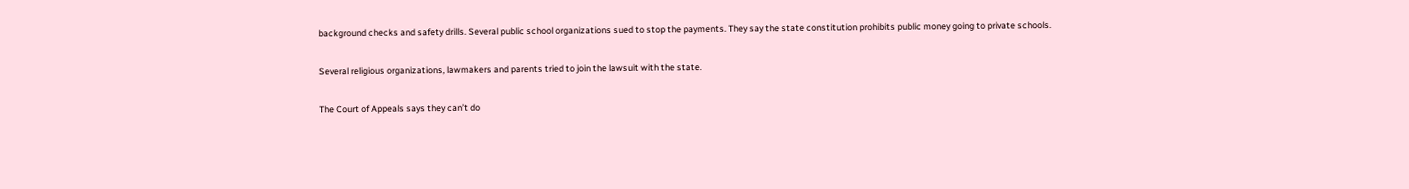background checks and safety drills. Several public school organizations sued to stop the payments. They say the state constitution prohibits public money going to private schools.

Several religious organizations, lawmakers and parents tried to join the lawsuit with the state.

The Court of Appeals says they can’t do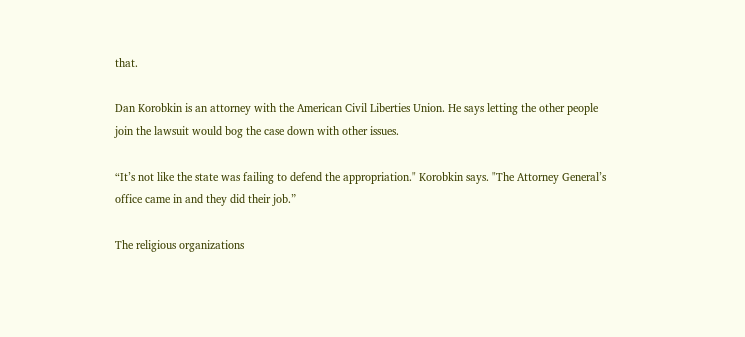that.

Dan Korobkin is an attorney with the American Civil Liberties Union. He says letting the other people join the lawsuit would bog the case down with other issues.

“It’s not like the state was failing to defend the appropriation." Korobkin says. "The Attorney General’s office came in and they did their job.”

The religious organizations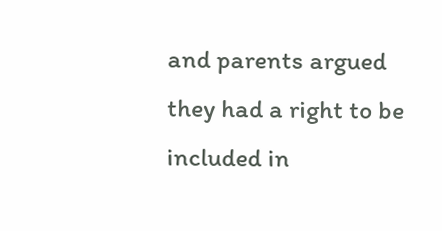and parents argued they had a right to be included in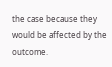the case because they would be affected by the outcome.